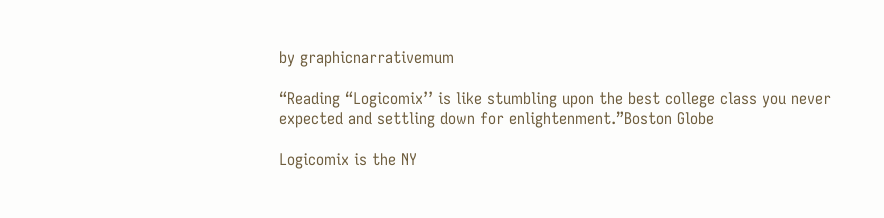by graphicnarrativemum

“Reading “Logicomix’’ is like stumbling upon the best college class you never expected and settling down for enlightenment.”Boston Globe

Logicomix is the NY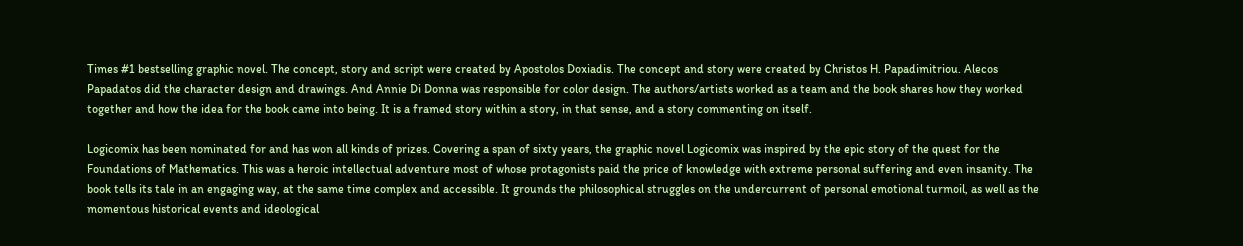Times #1 bestselling graphic novel. The concept, story and script were created by Apostolos Doxiadis. The concept and story were created by Christos H. Papadimitriou. Alecos Papadatos did the character design and drawings. And Annie Di Donna was responsible for color design. The authors/artists worked as a team and the book shares how they worked together and how the idea for the book came into being. It is a framed story within a story, in that sense, and a story commenting on itself.

Logicomix has been nominated for and has won all kinds of prizes. Covering a span of sixty years, the graphic novel Logicomix was inspired by the epic story of the quest for the Foundations of Mathematics. This was a heroic intellectual adventure most of whose protagonists paid the price of knowledge with extreme personal suffering and even insanity. The book tells its tale in an engaging way, at the same time complex and accessible. It grounds the philosophical struggles on the undercurrent of personal emotional turmoil, as well as the momentous historical events and ideological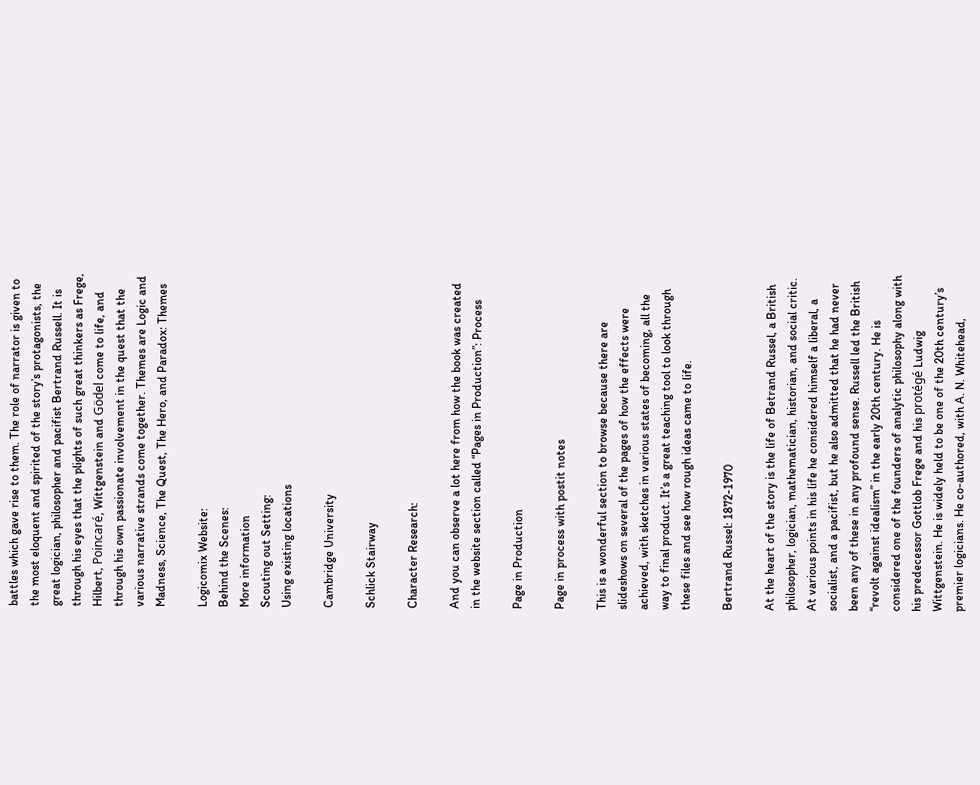battles which gave rise to them. The role of narrator is given to the most eloquent and spirited of the story’s protagonists, the great logician, philosopher and pacifist Bertrand Russell. It is through his eyes that the plights of such great thinkers as Frege, Hilbert, Poincaré, Wittgenstein and Gödel come to life, and through his own passionate involvement in the quest that the various narrative strands come together. Themes are Logic and Madness, Science, The Quest, The Hero, and Paradox: Themes

Logicomix Website:
Behind the Scenes:
More information
Scouting out Setting:
Using existing locations

Cambridge University

Schlick Stairway

Character Research:

And you can observe a lot here from how the book was created in the website section called “Pages in Production”: Process

Page in Production

Page in process with postit notes

This is a wonderful section to browse because there are slideshows on several of the pages of how the effects were achieved, with sketches in various states of becoming, all the way to final product. It’s a great teaching tool to look through these files and see how rough ideas came to life.

Bertrand Russel: 1872-1970

At the heart of the story is the life of Betrand Russel, a British philosopher, logician, mathematician, historian, and social critic. At various points in his life he considered himself a liberal, a socialist, and a pacifist, but he also admitted that he had never been any of these in any profound sense. Russell led the British “revolt against idealism” in the early 20th century. He is considered one of the founders of analytic philosophy along with his predecessor Gottlob Frege and his protégé Ludwig Wittgenstein. He is widely held to be one of the 20th century’s premier logicians. He co-authored, with A. N. Whitehead,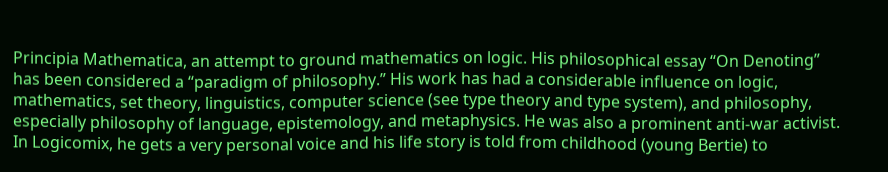Principia Mathematica, an attempt to ground mathematics on logic. His philosophical essay “On Denoting” has been considered a “paradigm of philosophy.” His work has had a considerable influence on logic, mathematics, set theory, linguistics, computer science (see type theory and type system), and philosophy, especially philosophy of language, epistemology, and metaphysics. He was also a prominent anti-war activist. In Logicomix, he gets a very personal voice and his life story is told from childhood (young Bertie) to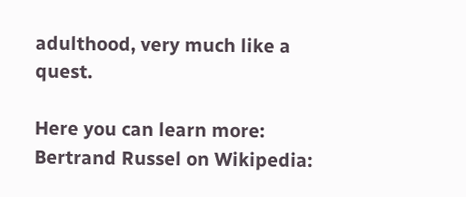adulthood, very much like a quest.

Here you can learn more: Bertrand Russel on Wikipedia: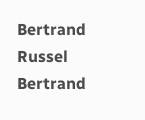Bertrand Russel
Bertrand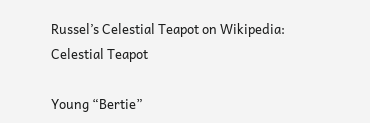Russel’s Celestial Teapot on Wikipedia:
Celestial Teapot

Young “Bertie”